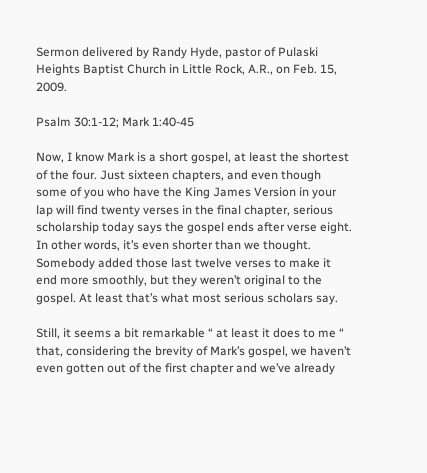Sermon delivered by Randy Hyde, pastor of Pulaski Heights Baptist Church in Little Rock, A.R., on Feb. 15, 2009.

Psalm 30:1-12; Mark 1:40-45

Now, I know Mark is a short gospel, at least the shortest of the four. Just sixteen chapters, and even though some of you who have the King James Version in your lap will find twenty verses in the final chapter, serious scholarship today says the gospel ends after verse eight. In other words, it’s even shorter than we thought. Somebody added those last twelve verses to make it end more smoothly, but they weren’t original to the gospel. At least that’s what most serious scholars say.

Still, it seems a bit remarkable “ at least it does to me “ that, considering the brevity of Mark’s gospel, we haven’t even gotten out of the first chapter and we’ve already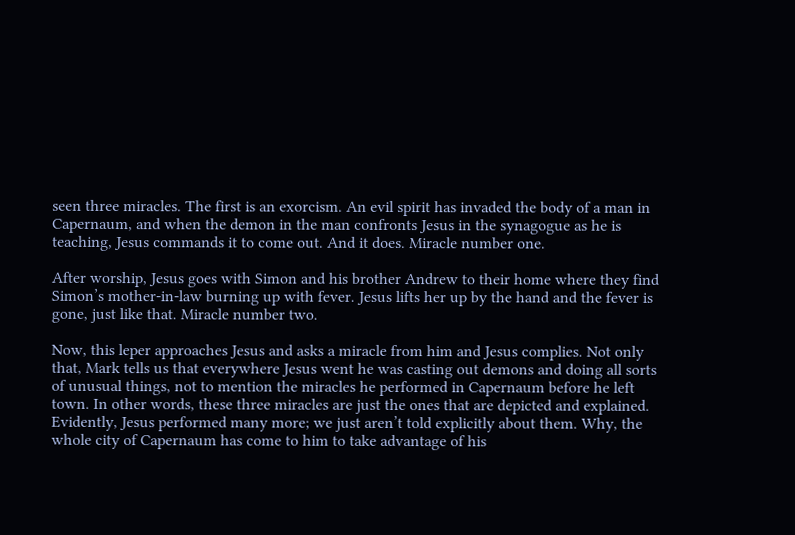seen three miracles. The first is an exorcism. An evil spirit has invaded the body of a man in Capernaum, and when the demon in the man confronts Jesus in the synagogue as he is teaching, Jesus commands it to come out. And it does. Miracle number one.

After worship, Jesus goes with Simon and his brother Andrew to their home where they find Simon’s mother-in-law burning up with fever. Jesus lifts her up by the hand and the fever is gone, just like that. Miracle number two.

Now, this leper approaches Jesus and asks a miracle from him and Jesus complies. Not only that, Mark tells us that everywhere Jesus went he was casting out demons and doing all sorts of unusual things, not to mention the miracles he performed in Capernaum before he left town. In other words, these three miracles are just the ones that are depicted and explained. Evidently, Jesus performed many more; we just aren’t told explicitly about them. Why, the whole city of Capernaum has come to him to take advantage of his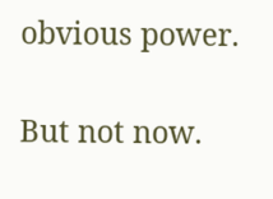obvious power.

But not now.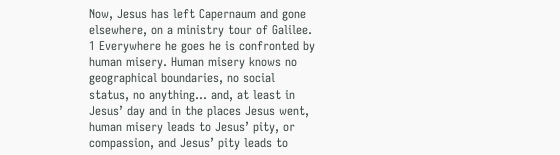Now, Jesus has left Capernaum and gone elsewhere, on a ministry tour of Galilee. 1 Everywhere he goes he is confronted by human misery. Human misery knows no geographical boundaries, no social status, no anything… and, at least in Jesus’ day and in the places Jesus went, human misery leads to Jesus’ pity, or compassion, and Jesus’ pity leads to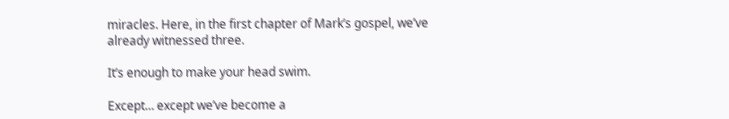miracles. Here, in the first chapter of Mark’s gospel, we’ve already witnessed three.

It’s enough to make your head swim.

Except… except we’ve become a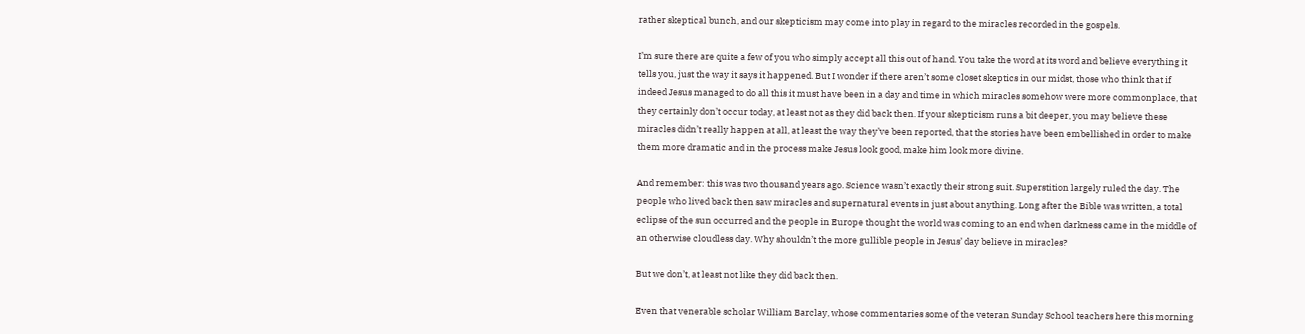rather skeptical bunch, and our skepticism may come into play in regard to the miracles recorded in the gospels.

I’m sure there are quite a few of you who simply accept all this out of hand. You take the word at its word and believe everything it tells you, just the way it says it happened. But I wonder if there aren’t some closet skeptics in our midst, those who think that if indeed Jesus managed to do all this it must have been in a day and time in which miracles somehow were more commonplace, that they certainly don’t occur today, at least not as they did back then. If your skepticism runs a bit deeper, you may believe these miracles didn’t really happen at all, at least the way they’ve been reported, that the stories have been embellished in order to make them more dramatic and in the process make Jesus look good, make him look more divine.

And remember: this was two thousand years ago. Science wasn’t exactly their strong suit. Superstition largely ruled the day. The people who lived back then saw miracles and supernatural events in just about anything. Long after the Bible was written, a total eclipse of the sun occurred and the people in Europe thought the world was coming to an end when darkness came in the middle of an otherwise cloudless day. Why shouldn’t the more gullible people in Jesus’ day believe in miracles?

But we don’t, at least not like they did back then.

Even that venerable scholar William Barclay, whose commentaries some of the veteran Sunday School teachers here this morning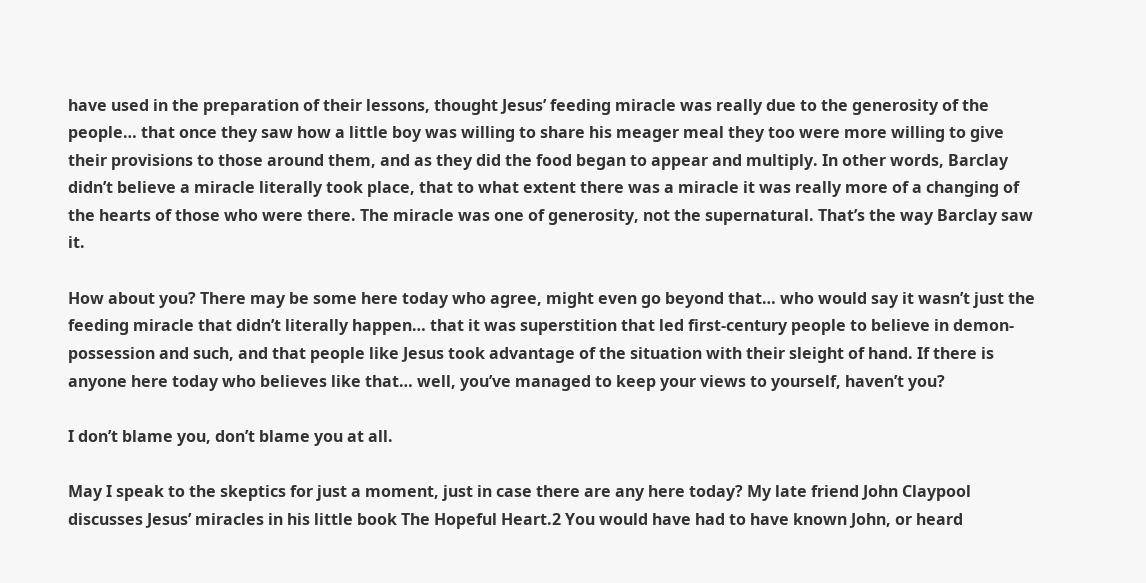have used in the preparation of their lessons, thought Jesus’ feeding miracle was really due to the generosity of the people… that once they saw how a little boy was willing to share his meager meal they too were more willing to give their provisions to those around them, and as they did the food began to appear and multiply. In other words, Barclay didn’t believe a miracle literally took place, that to what extent there was a miracle it was really more of a changing of the hearts of those who were there. The miracle was one of generosity, not the supernatural. That’s the way Barclay saw it.

How about you? There may be some here today who agree, might even go beyond that… who would say it wasn’t just the feeding miracle that didn’t literally happen… that it was superstition that led first-century people to believe in demon-possession and such, and that people like Jesus took advantage of the situation with their sleight of hand. If there is anyone here today who believes like that… well, you’ve managed to keep your views to yourself, haven’t you?

I don’t blame you, don’t blame you at all.

May I speak to the skeptics for just a moment, just in case there are any here today? My late friend John Claypool discusses Jesus’ miracles in his little book The Hopeful Heart.2 You would have had to have known John, or heard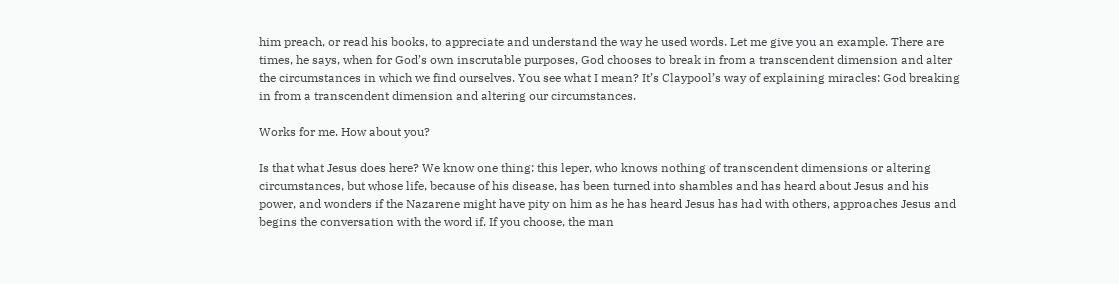him preach, or read his books, to appreciate and understand the way he used words. Let me give you an example. There are times, he says, when for God’s own inscrutable purposes, God chooses to break in from a transcendent dimension and alter the circumstances in which we find ourselves. You see what I mean? It’s Claypool’s way of explaining miracles: God breaking in from a transcendent dimension and altering our circumstances.

Works for me. How about you?

Is that what Jesus does here? We know one thing: this leper, who knows nothing of transcendent dimensions or altering circumstances, but whose life, because of his disease, has been turned into shambles and has heard about Jesus and his power, and wonders if the Nazarene might have pity on him as he has heard Jesus has had with others, approaches Jesus and begins the conversation with the word if. If you choose, the man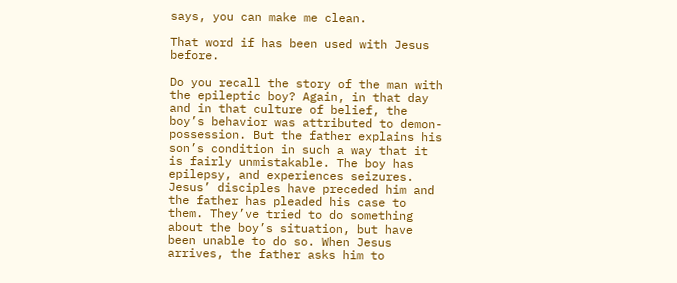says, you can make me clean.

That word if has been used with Jesus before.

Do you recall the story of the man with the epileptic boy? Again, in that day and in that culture of belief, the boy’s behavior was attributed to demon-possession. But the father explains his son’s condition in such a way that it is fairly unmistakable. The boy has epilepsy, and experiences seizures. Jesus’ disciples have preceded him and the father has pleaded his case to them. They’ve tried to do something about the boy’s situation, but have been unable to do so. When Jesus arrives, the father asks him to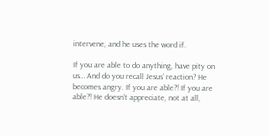intervene, and he uses the word if.

If you are able to do anything, have pity on us… And do you recall Jesus’ reaction? He becomes angry. If you are able?! If you are able?! He doesn’t appreciate, not at all,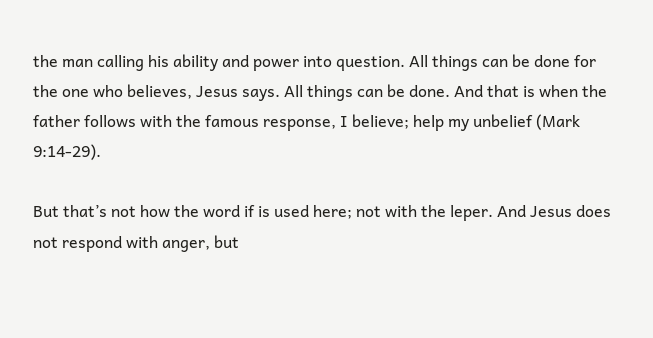the man calling his ability and power into question. All things can be done for the one who believes, Jesus says. All things can be done. And that is when the father follows with the famous response, I believe; help my unbelief (Mark 9:14-29).

But that’s not how the word if is used here; not with the leper. And Jesus does not respond with anger, but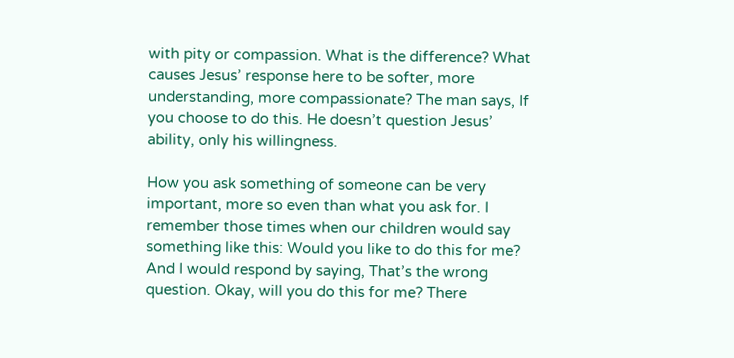with pity or compassion. What is the difference? What causes Jesus’ response here to be softer, more understanding, more compassionate? The man says, If you choose to do this. He doesn’t question Jesus’ ability, only his willingness.

How you ask something of someone can be very important, more so even than what you ask for. I remember those times when our children would say something like this: Would you like to do this for me? And I would respond by saying, That’s the wrong question. Okay, will you do this for me? There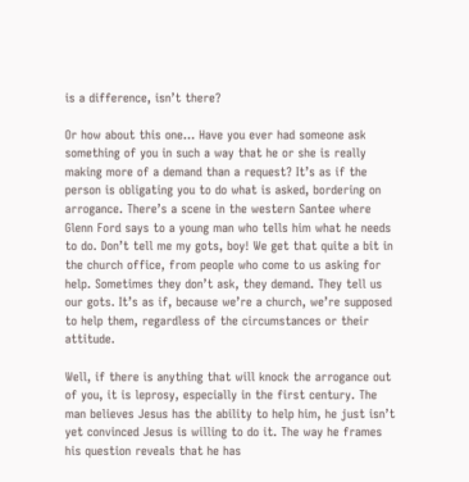is a difference, isn’t there?

Or how about this one… Have you ever had someone ask something of you in such a way that he or she is really making more of a demand than a request? It’s as if the person is obligating you to do what is asked, bordering on arrogance. There’s a scene in the western Santee where Glenn Ford says to a young man who tells him what he needs to do. Don’t tell me my gots, boy! We get that quite a bit in the church office, from people who come to us asking for help. Sometimes they don’t ask, they demand. They tell us our gots. It’s as if, because we’re a church, we’re supposed to help them, regardless of the circumstances or their attitude.

Well, if there is anything that will knock the arrogance out of you, it is leprosy, especially in the first century. The man believes Jesus has the ability to help him, he just isn’t yet convinced Jesus is willing to do it. The way he frames his question reveals that he has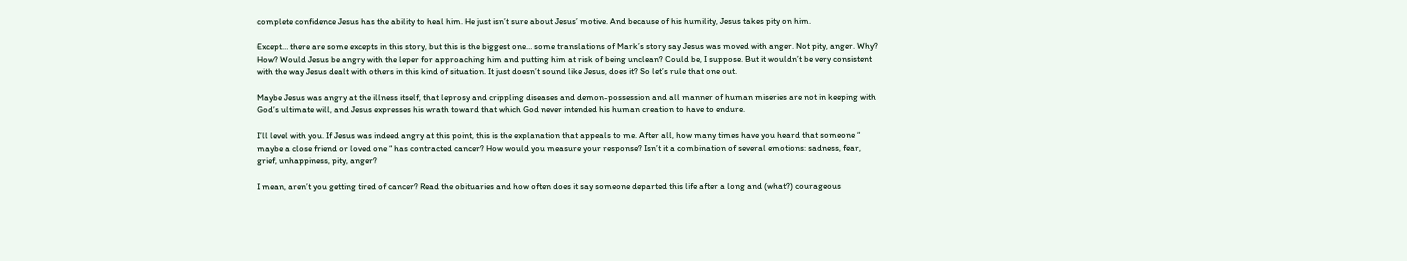complete confidence Jesus has the ability to heal him. He just isn’t sure about Jesus’ motive. And because of his humility, Jesus takes pity on him.

Except… there are some excepts in this story, but this is the biggest one… some translations of Mark’s story say Jesus was moved with anger. Not pity, anger. Why? How? Would Jesus be angry with the leper for approaching him and putting him at risk of being unclean? Could be, I suppose. But it wouldn’t be very consistent with the way Jesus dealt with others in this kind of situation. It just doesn’t sound like Jesus, does it? So let’s rule that one out.

Maybe Jesus was angry at the illness itself, that leprosy and crippling diseases and demon-possession and all manner of human miseries are not in keeping with God’s ultimate will, and Jesus expresses his wrath toward that which God never intended his human creation to have to endure.

I’ll level with you. If Jesus was indeed angry at this point, this is the explanation that appeals to me. After all, how many times have you heard that someone “ maybe a close friend or loved one “ has contracted cancer? How would you measure your response? Isn’t it a combination of several emotions: sadness, fear, grief, unhappiness, pity, anger?

I mean, aren’t you getting tired of cancer? Read the obituaries and how often does it say someone departed this life after a long and (what?) courageous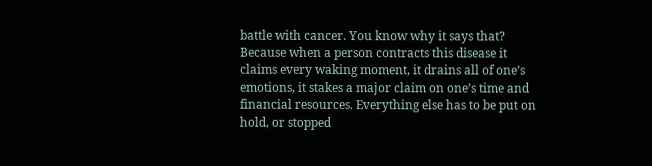battle with cancer. You know why it says that? Because when a person contracts this disease it claims every waking moment, it drains all of one’s emotions, it stakes a major claim on one’s time and financial resources. Everything else has to be put on hold, or stopped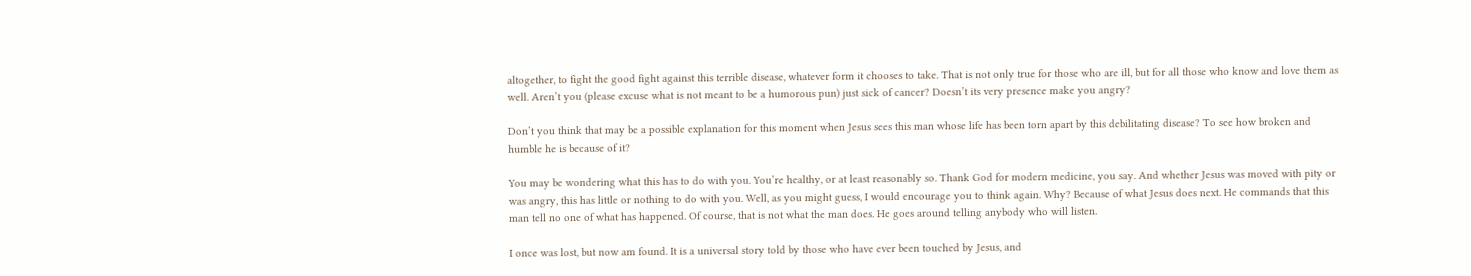altogether, to fight the good fight against this terrible disease, whatever form it chooses to take. That is not only true for those who are ill, but for all those who know and love them as well. Aren’t you (please excuse what is not meant to be a humorous pun) just sick of cancer? Doesn’t its very presence make you angry?

Don’t you think that may be a possible explanation for this moment when Jesus sees this man whose life has been torn apart by this debilitating disease? To see how broken and humble he is because of it?

You may be wondering what this has to do with you. You’re healthy, or at least reasonably so. Thank God for modern medicine, you say. And whether Jesus was moved with pity or was angry, this has little or nothing to do with you. Well, as you might guess, I would encourage you to think again. Why? Because of what Jesus does next. He commands that this man tell no one of what has happened. Of course, that is not what the man does. He goes around telling anybody who will listen.

I once was lost, but now am found. It is a universal story told by those who have ever been touched by Jesus, and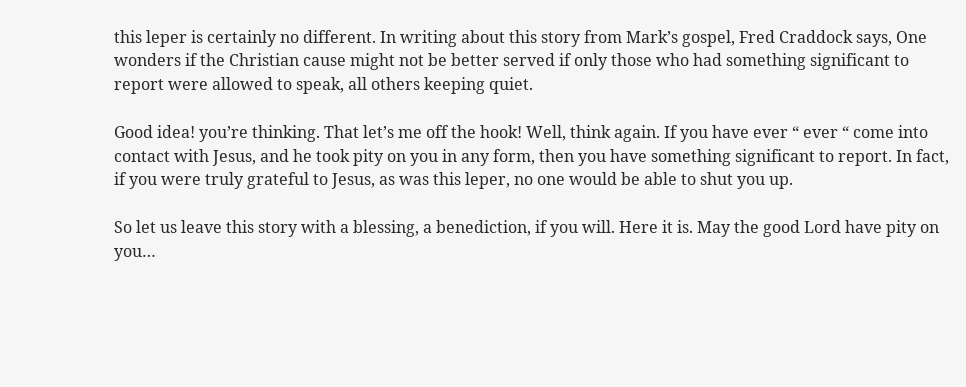this leper is certainly no different. In writing about this story from Mark’s gospel, Fred Craddock says, One wonders if the Christian cause might not be better served if only those who had something significant to report were allowed to speak, all others keeping quiet.

Good idea! you’re thinking. That let’s me off the hook! Well, think again. If you have ever “ ever “ come into contact with Jesus, and he took pity on you in any form, then you have something significant to report. In fact, if you were truly grateful to Jesus, as was this leper, no one would be able to shut you up.

So let us leave this story with a blessing, a benediction, if you will. Here it is. May the good Lord have pity on you…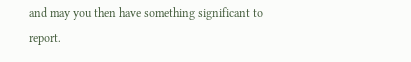and may you then have something significant to report.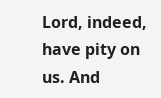Lord, indeed, have pity on us. And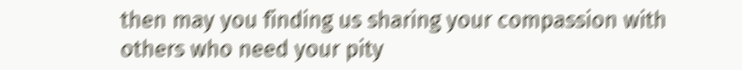then may you finding us sharing your compassion with others who need your pity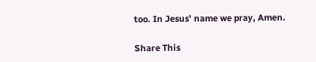too. In Jesus’ name we pray, Amen.

Share This